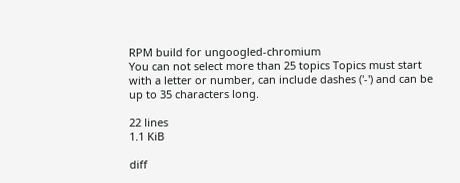RPM build for ungoogled-chromium
You can not select more than 25 topics Topics must start with a letter or number, can include dashes ('-') and can be up to 35 characters long.

22 lines
1.1 KiB

diff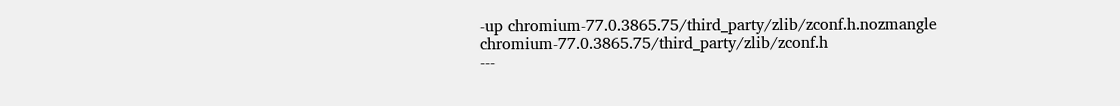-up chromium-77.0.3865.75/third_party/zlib/zconf.h.nozmangle chromium-77.0.3865.75/third_party/zlib/zconf.h
---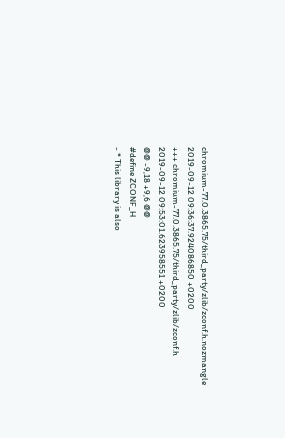chromium-77.0.3865.75/third_party/zlib/zconf.h.nozmangle 2019-09-12 09:36:37.924086850 +0200
+++ chromium-77.0.3865.75/third_party/zlib/zconf.h 2019-09-12 09:53:01.623958551 +0200
@@ -9,18 +9,6 @@
#define ZCONF_H
- * This library is also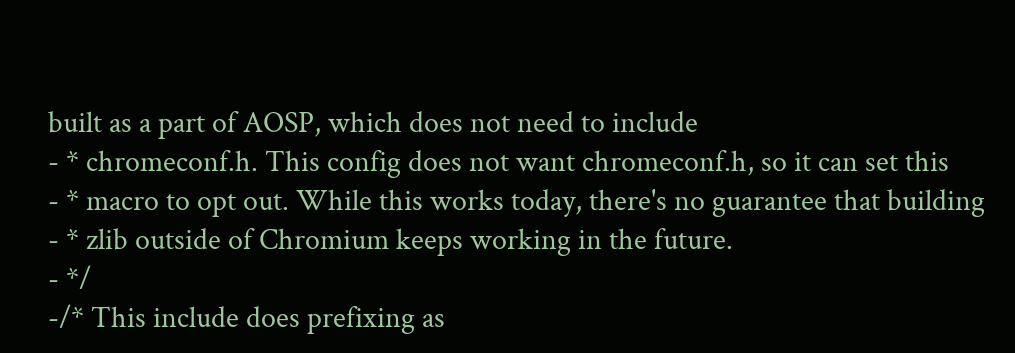built as a part of AOSP, which does not need to include
- * chromeconf.h. This config does not want chromeconf.h, so it can set this
- * macro to opt out. While this works today, there's no guarantee that building
- * zlib outside of Chromium keeps working in the future.
- */
-/* This include does prefixing as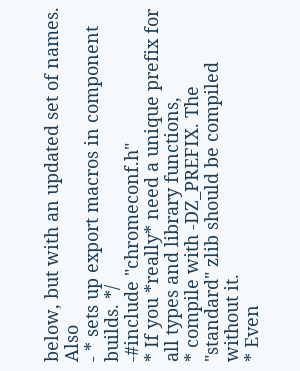below, but with an updated set of names. Also
- * sets up export macros in component builds. */
-#include "chromeconf.h"
* If you *really* need a unique prefix for all types and library functions,
* compile with -DZ_PREFIX. The "standard" zlib should be compiled without it.
* Even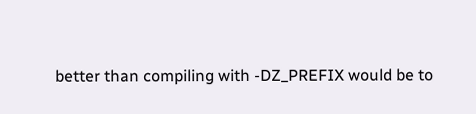better than compiling with -DZ_PREFIX would be to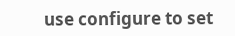use configure to set